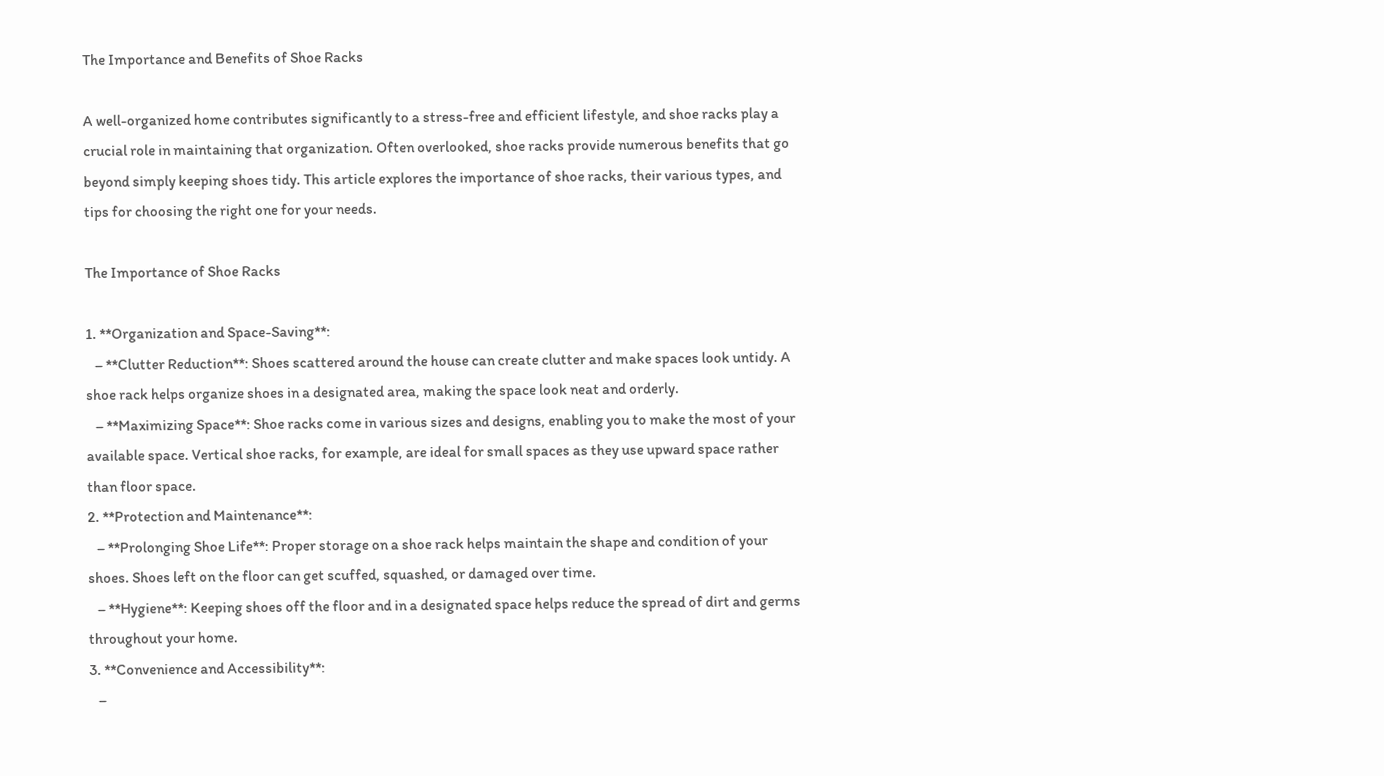The Importance and Benefits of Shoe Racks

A well-organized home contributes significantly to a stress-free and efficient lifestyle, and shoe racks play a crucial role in maintaining that organization. Often overlooked, shoe racks provide numerous benefits that go beyond simply keeping shoes tidy. This article explores the importance of shoe racks, their various types, and tips for choosing the right one for your needs.

The Importance of Shoe Racks

1. **Organization and Space-Saving**:
   – **Clutter Reduction**: Shoes scattered around the house can create clutter and make spaces look untidy. A shoe rack helps organize shoes in a designated area, making the space look neat and orderly.
   – **Maximizing Space**: Shoe racks come in various sizes and designs, enabling you to make the most of your available space. Vertical shoe racks, for example, are ideal for small spaces as they use upward space rather than floor space.
2. **Protection and Maintenance**:
   – **Prolonging Shoe Life**: Proper storage on a shoe rack helps maintain the shape and condition of your shoes. Shoes left on the floor can get scuffed, squashed, or damaged over time.
   – **Hygiene**: Keeping shoes off the floor and in a designated space helps reduce the spread of dirt and germs throughout your home.
3. **Convenience and Accessibility**:
   –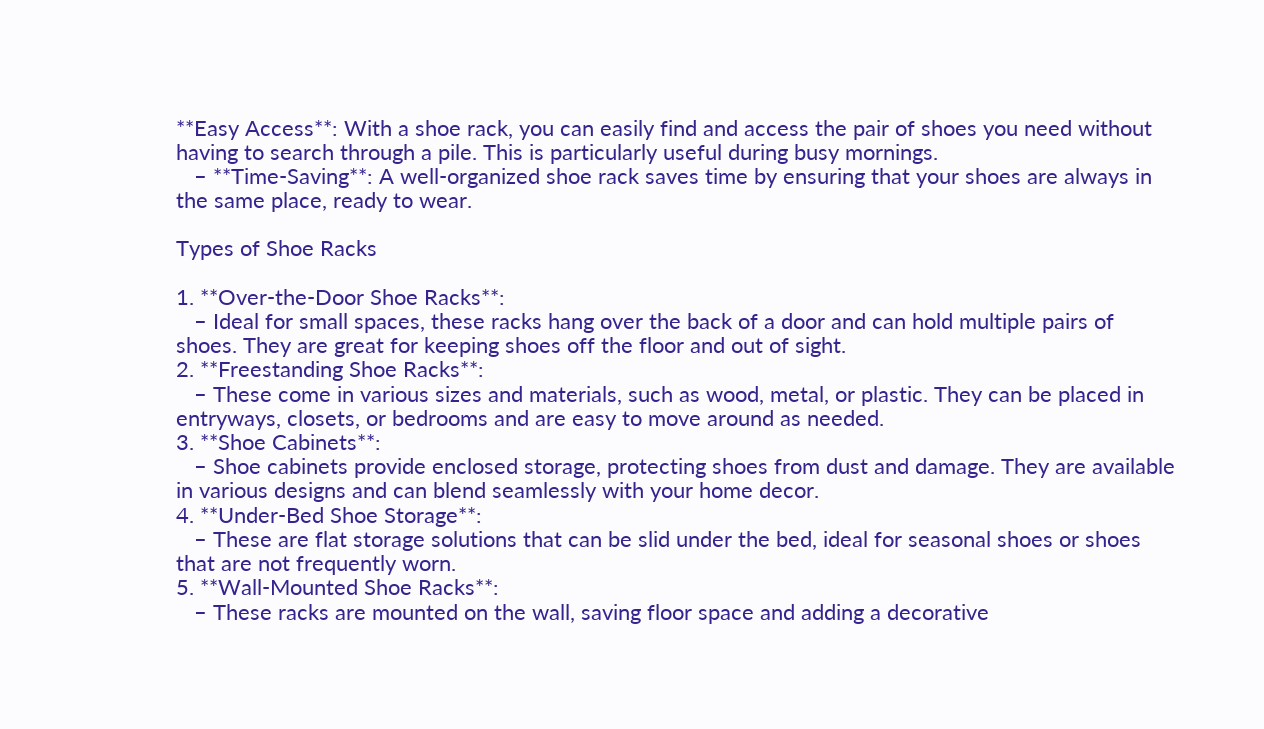**Easy Access**: With a shoe rack, you can easily find and access the pair of shoes you need without having to search through a pile. This is particularly useful during busy mornings.
   – **Time-Saving**: A well-organized shoe rack saves time by ensuring that your shoes are always in the same place, ready to wear.

Types of Shoe Racks

1. **Over-the-Door Shoe Racks**:
   – Ideal for small spaces, these racks hang over the back of a door and can hold multiple pairs of shoes. They are great for keeping shoes off the floor and out of sight.
2. **Freestanding Shoe Racks**:
   – These come in various sizes and materials, such as wood, metal, or plastic. They can be placed in entryways, closets, or bedrooms and are easy to move around as needed.
3. **Shoe Cabinets**:
   – Shoe cabinets provide enclosed storage, protecting shoes from dust and damage. They are available in various designs and can blend seamlessly with your home decor.
4. **Under-Bed Shoe Storage**:
   – These are flat storage solutions that can be slid under the bed, ideal for seasonal shoes or shoes that are not frequently worn.
5. **Wall-Mounted Shoe Racks**:
   – These racks are mounted on the wall, saving floor space and adding a decorative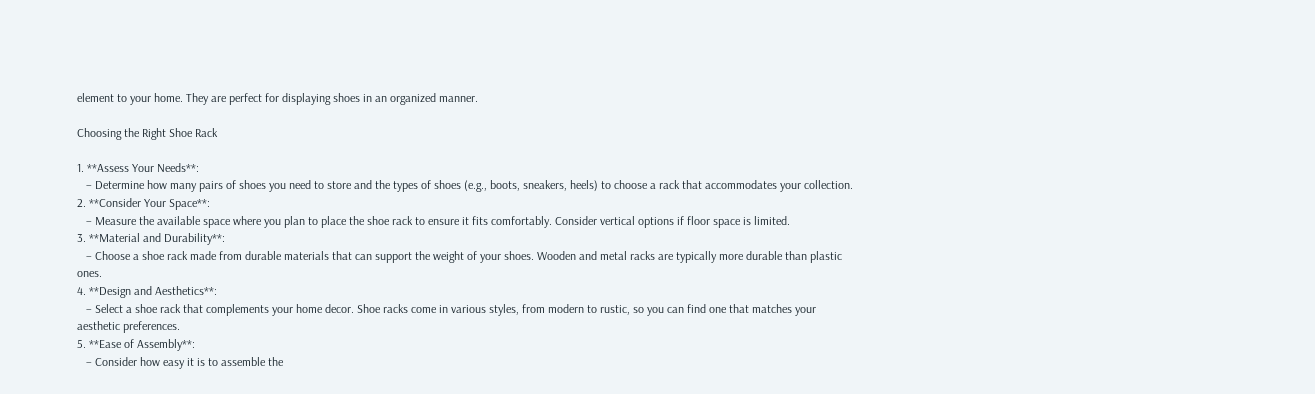element to your home. They are perfect for displaying shoes in an organized manner.

Choosing the Right Shoe Rack

1. **Assess Your Needs**:
   – Determine how many pairs of shoes you need to store and the types of shoes (e.g., boots, sneakers, heels) to choose a rack that accommodates your collection.
2. **Consider Your Space**:
   – Measure the available space where you plan to place the shoe rack to ensure it fits comfortably. Consider vertical options if floor space is limited.
3. **Material and Durability**:
   – Choose a shoe rack made from durable materials that can support the weight of your shoes. Wooden and metal racks are typically more durable than plastic ones.
4. **Design and Aesthetics**:
   – Select a shoe rack that complements your home decor. Shoe racks come in various styles, from modern to rustic, so you can find one that matches your aesthetic preferences.
5. **Ease of Assembly**:
   – Consider how easy it is to assemble the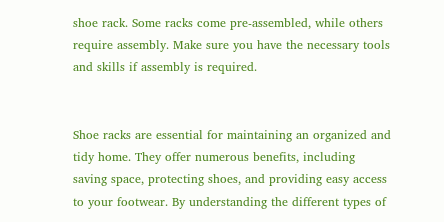shoe rack. Some racks come pre-assembled, while others require assembly. Make sure you have the necessary tools and skills if assembly is required.


Shoe racks are essential for maintaining an organized and tidy home. They offer numerous benefits, including saving space, protecting shoes, and providing easy access to your footwear. By understanding the different types of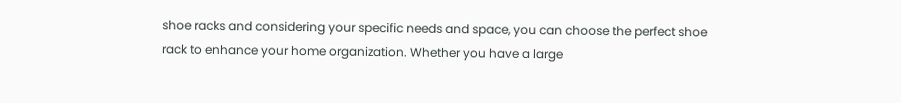shoe racks and considering your specific needs and space, you can choose the perfect shoe rack to enhance your home organization. Whether you have a large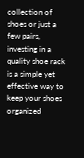collection of shoes or just a few pairs, investing in a quality shoe rack is a simple yet effective way to keep your shoes organized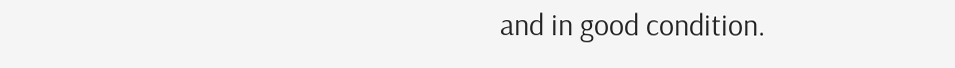and in good condition.